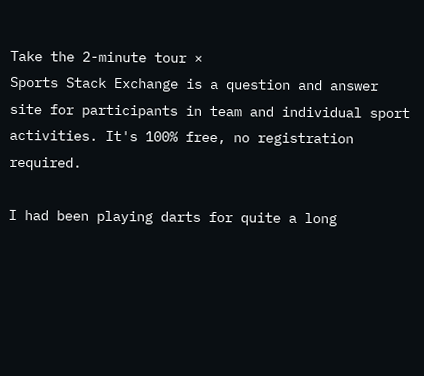Take the 2-minute tour ×
Sports Stack Exchange is a question and answer site for participants in team and individual sport activities. It's 100% free, no registration required.

I had been playing darts for quite a long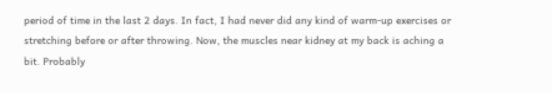period of time in the last 2 days. In fact, I had never did any kind of warm-up exercises or stretching before or after throwing. Now, the muscles near kidney at my back is aching a bit. Probably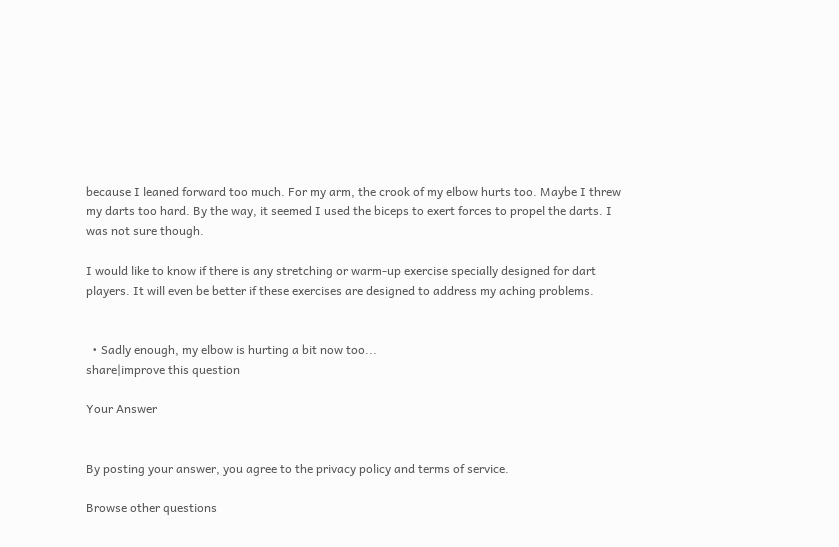because I leaned forward too much. For my arm, the crook of my elbow hurts too. Maybe I threw my darts too hard. By the way, it seemed I used the biceps to exert forces to propel the darts. I was not sure though.

I would like to know if there is any stretching or warm-up exercise specially designed for dart players. It will even be better if these exercises are designed to address my aching problems.


  • Sadly enough, my elbow is hurting a bit now too...
share|improve this question

Your Answer


By posting your answer, you agree to the privacy policy and terms of service.

Browse other questions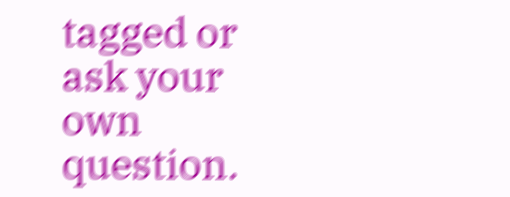tagged or ask your own question.